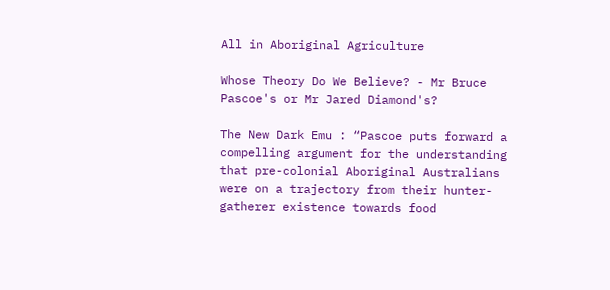All in Aboriginal Agriculture

Whose Theory Do We Believe? - Mr Bruce Pascoe's or Mr Jared Diamond's?

The New Dark Emu : “Pascoe puts forward a compelling argument for the understanding that pre-colonial Aboriginal Australians were on a trajectory from their hunter-gatherer existence towards food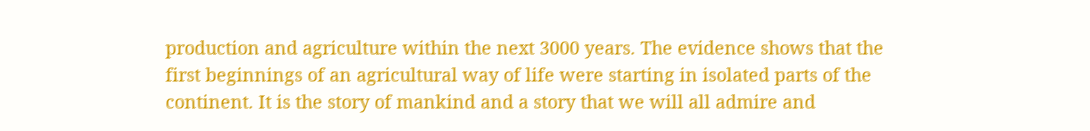production and agriculture within the next 3000 years. The evidence shows that the first beginnings of an agricultural way of life were starting in isolated parts of the continent. It is the story of mankind and a story that we will all admire and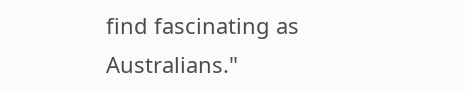find fascinating as Australians."